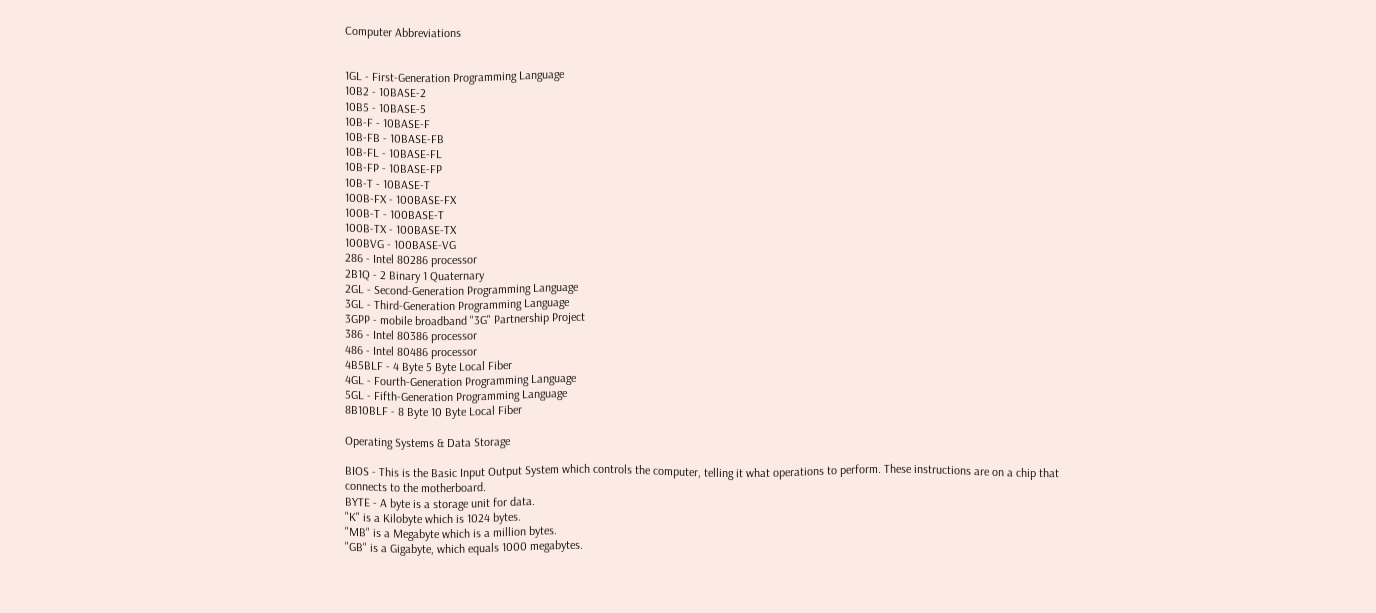Computer Abbreviations


1GL - First-Generation Programming Language
10B2 - 10BASE-2
10B5 - 10BASE-5
10B-F - 10BASE-F
10B-FB - 10BASE-FB
10B-FL - 10BASE-FL
10B-FP - 10BASE-FP
10B-T - 10BASE-T
100B-FX - 100BASE-FX
100B-T - 100BASE-T
100B-TX - 100BASE-TX
100BVG - 100BASE-VG
286 - Intel 80286 processor
2B1Q - 2 Binary 1 Quaternary
2GL - Second-Generation Programming Language
3GL - Third-Generation Programming Language
3GPP - mobile broadband "3G" Partnership Project
386 - Intel 80386 processor
486 - Intel 80486 processor
4B5BLF - 4 Byte 5 Byte Local Fiber
4GL - Fourth-Generation Programming Language
5GL - Fifth-Generation Programming Language
8B10BLF - 8 Byte 10 Byte Local Fiber

Operating Systems & Data Storage

BIOS - This is the Basic Input Output System which controls the computer, telling it what operations to perform. These instructions are on a chip that connects to the motherboard.
BYTE - A byte is a storage unit for data.
"K" is a Kilobyte which is 1024 bytes.
"MB" is a Megabyte which is a million bytes.
"GB" is a Gigabyte, which equals 1000 megabytes.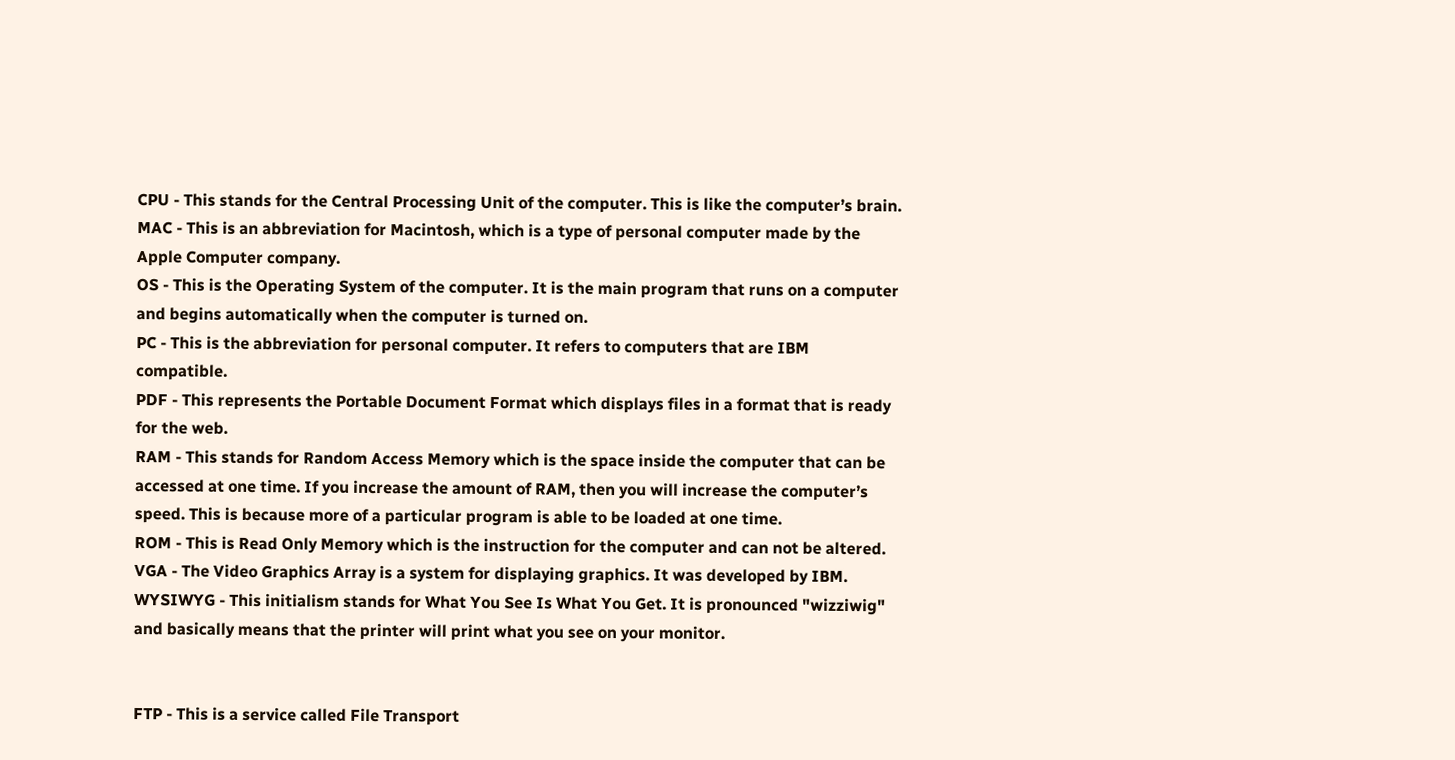CPU - This stands for the Central Processing Unit of the computer. This is like the computer’s brain.
MAC - This is an abbreviation for Macintosh, which is a type of personal computer made by the Apple Computer company.
OS - This is the Operating System of the computer. It is the main program that runs on a computer and begins automatically when the computer is turned on.
PC - This is the abbreviation for personal computer. It refers to computers that are IBM compatible.
PDF - This represents the Portable Document Format which displays files in a format that is ready for the web.
RAM - This stands for Random Access Memory which is the space inside the computer that can be accessed at one time. If you increase the amount of RAM, then you will increase the computer’s speed. This is because more of a particular program is able to be loaded at one time.
ROM - This is Read Only Memory which is the instruction for the computer and can not be altered.
VGA - The Video Graphics Array is a system for displaying graphics. It was developed by IBM.
WYSIWYG - This initialism stands for What You See Is What You Get. It is pronounced "wizziwig" and basically means that the printer will print what you see on your monitor.


FTP - This is a service called File Transport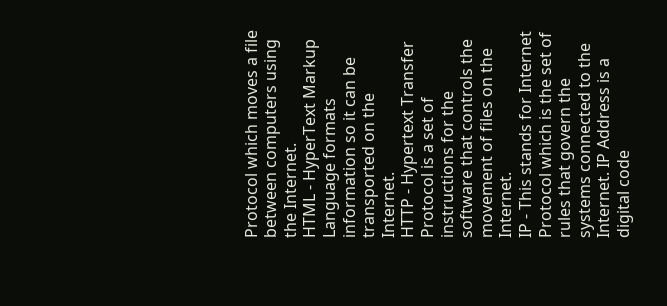Protocol which moves a file between computers using the Internet.
HTML - HyperText Markup Language formats information so it can be transported on the Internet.
HTTP - Hypertext Transfer Protocol is a set of instructions for the software that controls the movement of files on the Internet.
IP - This stands for Internet Protocol which is the set of rules that govern the systems connected to the Internet. IP Address is a digital code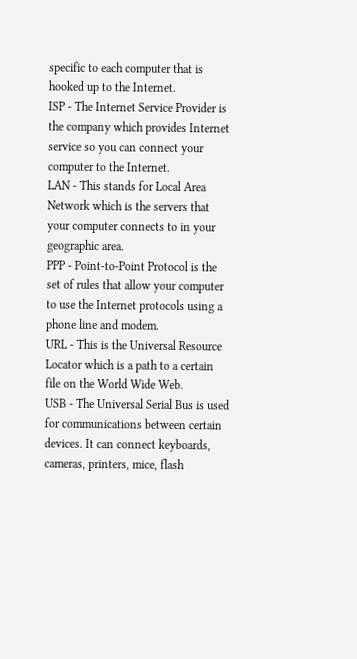specific to each computer that is hooked up to the Internet.
ISP - The Internet Service Provider is the company which provides Internet service so you can connect your computer to the Internet.
LAN - This stands for Local Area Network which is the servers that your computer connects to in your geographic area.
PPP - Point-to-Point Protocol is the set of rules that allow your computer to use the Internet protocols using a phone line and modem.
URL - This is the Universal Resource Locator which is a path to a certain file on the World Wide Web.
USB - The Universal Serial Bus is used for communications between certain devices. It can connect keyboards, cameras, printers, mice, flash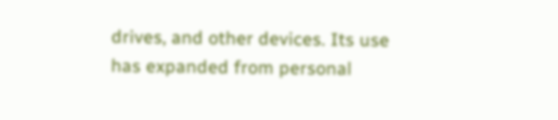drives, and other devices. Its use has expanded from personal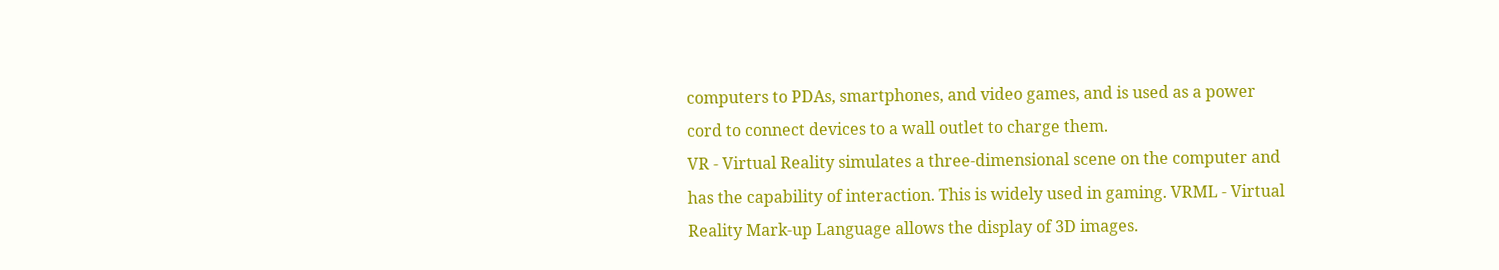computers to PDAs, smartphones, and video games, and is used as a power cord to connect devices to a wall outlet to charge them.
VR - Virtual Reality simulates a three-dimensional scene on the computer and has the capability of interaction. This is widely used in gaming. VRML - Virtual Reality Mark-up Language allows the display of 3D images.